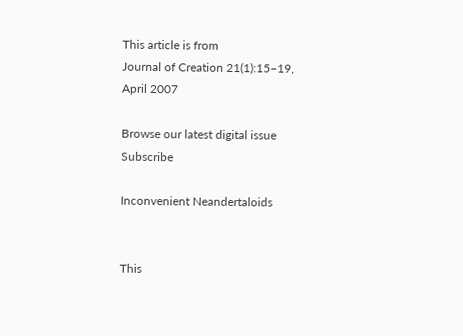This article is from
Journal of Creation 21(1):15–19, April 2007

Browse our latest digital issue Subscribe

Inconvenient Neandertaloids


This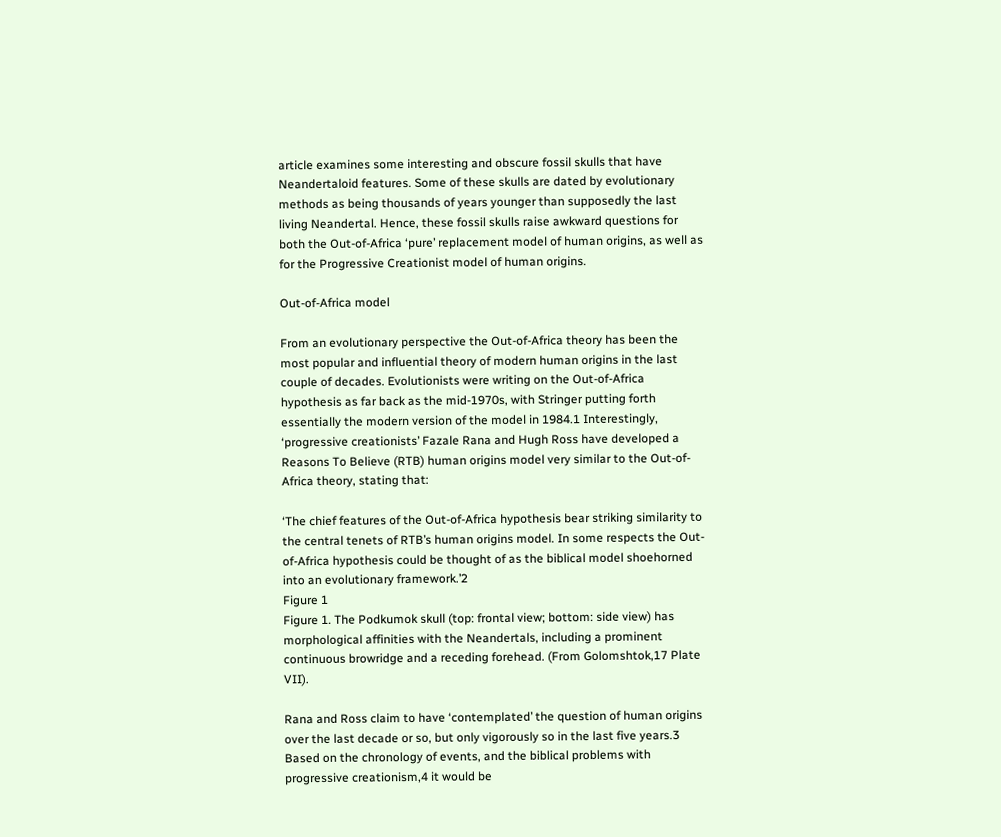article examines some interesting and obscure fossil skulls that have Neandertaloid features. Some of these skulls are dated by evolutionary methods as being thousands of years younger than supposedly the last living Neandertal. Hence, these fossil skulls raise awkward questions for both the Out-of-Africa ‘pure’ replacement model of human origins, as well as for the Progressive Creationist model of human origins.

Out-of-Africa model

From an evolutionary perspective the Out-of-Africa theory has been the most popular and influential theory of modern human origins in the last couple of decades. Evolutionists were writing on the Out-of-Africa hypothesis as far back as the mid-1970s, with Stringer putting forth essentially the modern version of the model in 1984.1 Interestingly, ‘progressive creationists’ Fazale Rana and Hugh Ross have developed a Reasons To Believe (RTB) human origins model very similar to the Out-of-Africa theory, stating that:

‘The chief features of the Out-of-Africa hypothesis bear striking similarity to the central tenets of RTB’s human origins model. In some respects the Out-of-Africa hypothesis could be thought of as the biblical model shoehorned into an evolutionary framework.’2
Figure 1
Figure 1. The Podkumok skull (top: frontal view; bottom: side view) has morphological affinities with the Neandertals, including a prominent continuous browridge and a receding forehead. (From Golomshtok,17 Plate VII).

Rana and Ross claim to have ‘contemplated’ the question of human origins over the last decade or so, but only vigorously so in the last five years.3 Based on the chronology of events, and the biblical problems with progressive creationism,4 it would be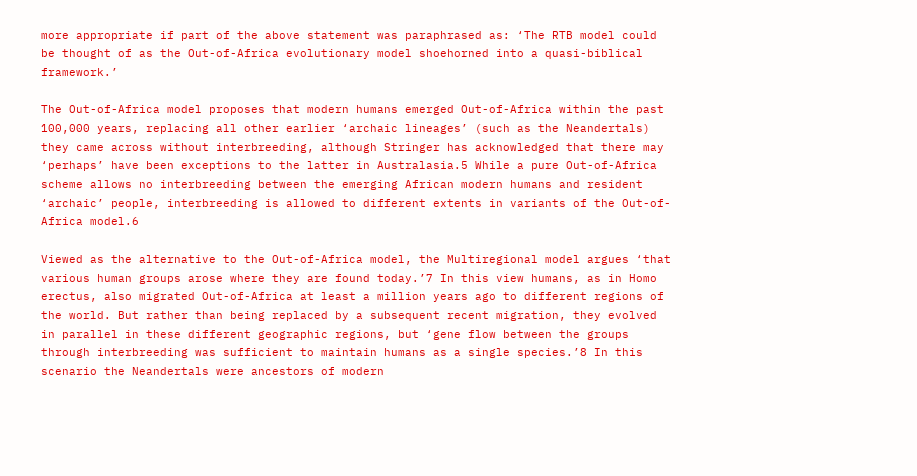more appropriate if part of the above statement was paraphrased as: ‘The RTB model could be thought of as the Out-of-Africa evolutionary model shoehorned into a quasi-biblical framework.’

The Out-of-Africa model proposes that modern humans emerged Out-of-Africa within the past 100,000 years, replacing all other earlier ‘archaic lineages’ (such as the Neandertals) they came across without interbreeding, although Stringer has acknowledged that there may ‘perhaps’ have been exceptions to the latter in Australasia.5 While a pure Out-of-Africa scheme allows no interbreeding between the emerging African modern humans and resident ‘archaic’ people, interbreeding is allowed to different extents in variants of the Out-of-Africa model.6

Viewed as the alternative to the Out-of-Africa model, the Multiregional model argues ‘that various human groups arose where they are found today.’7 In this view humans, as in Homo erectus, also migrated Out-of-Africa at least a million years ago to different regions of the world. But rather than being replaced by a subsequent recent migration, they evolved in parallel in these different geographic regions, but ‘gene flow between the groups through interbreeding was sufficient to maintain humans as a single species.’8 In this scenario the Neandertals were ancestors of modern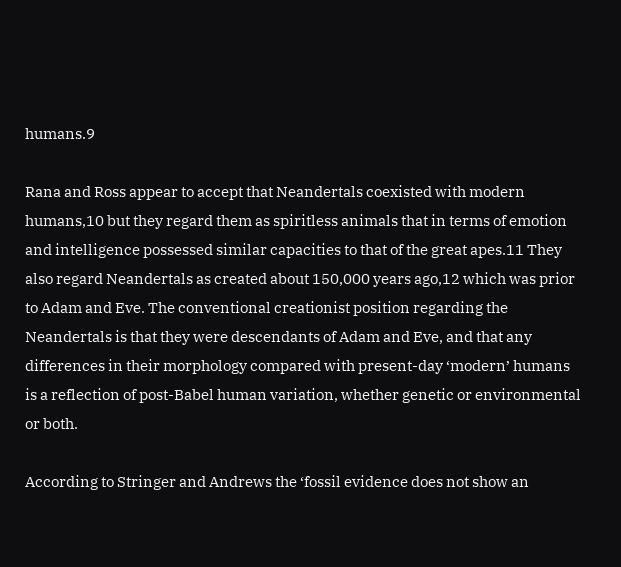humans.9

Rana and Ross appear to accept that Neandertals coexisted with modern humans,10 but they regard them as spiritless animals that in terms of emotion and intelligence possessed similar capacities to that of the great apes.11 They also regard Neandertals as created about 150,000 years ago,12 which was prior to Adam and Eve. The conventional creationist position regarding the Neandertals is that they were descendants of Adam and Eve, and that any differences in their morphology compared with present-day ‘modern’ humans is a reflection of post-Babel human variation, whether genetic or environmental or both.

According to Stringer and Andrews the ‘fossil evidence does not show an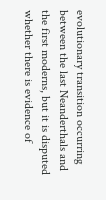evolutionary transition occurring between the last Neanderthals and the first moderns, but it is disputed whether there is evidence of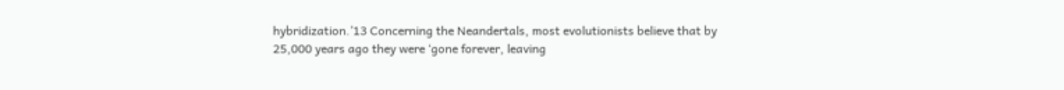hybridization.’13 Concerning the Neandertals, most evolutionists believe that by 25,000 years ago they were ‘gone forever, leaving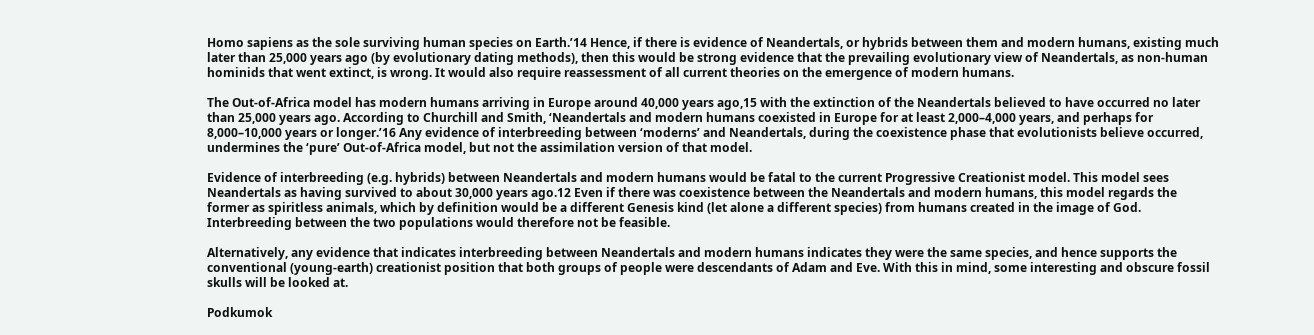Homo sapiens as the sole surviving human species on Earth.’14 Hence, if there is evidence of Neandertals, or hybrids between them and modern humans, existing much later than 25,000 years ago (by evolutionary dating methods), then this would be strong evidence that the prevailing evolutionary view of Neandertals, as non-human hominids that went extinct, is wrong. It would also require reassessment of all current theories on the emergence of modern humans.

The Out-of-Africa model has modern humans arriving in Europe around 40,000 years ago,15 with the extinction of the Neandertals believed to have occurred no later than 25,000 years ago. According to Churchill and Smith, ‘Neandertals and modern humans coexisted in Europe for at least 2,000–4,000 years, and perhaps for 8,000–10,000 years or longer.’16 Any evidence of interbreeding between ‘moderns’ and Neandertals, during the coexistence phase that evolutionists believe occurred, undermines the ‘pure’ Out-of-Africa model, but not the assimilation version of that model.

Evidence of interbreeding (e.g. hybrids) between Neandertals and modern humans would be fatal to the current Progressive Creationist model. This model sees Neandertals as having survived to about 30,000 years ago.12 Even if there was coexistence between the Neandertals and modern humans, this model regards the former as spiritless animals, which by definition would be a different Genesis kind (let alone a different species) from humans created in the image of God. Interbreeding between the two populations would therefore not be feasible.

Alternatively, any evidence that indicates interbreeding between Neandertals and modern humans indicates they were the same species, and hence supports the conventional (young-earth) creationist position that both groups of people were descendants of Adam and Eve. With this in mind, some interesting and obscure fossil skulls will be looked at.

Podkumok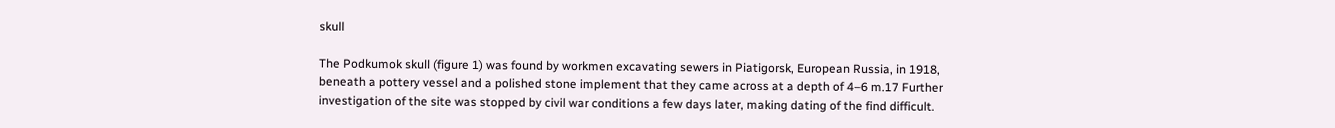skull

The Podkumok skull (figure 1) was found by workmen excavating sewers in Piatigorsk, European Russia, in 1918, beneath a pottery vessel and a polished stone implement that they came across at a depth of 4–6 m.17 Further investigation of the site was stopped by civil war conditions a few days later, making dating of the find difficult.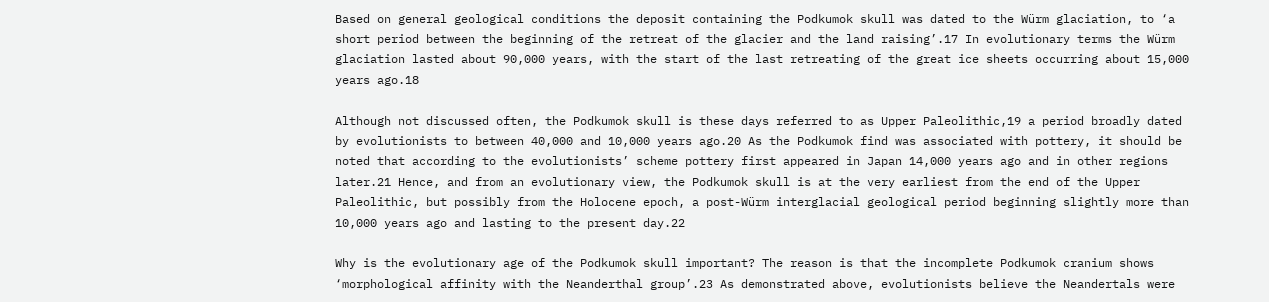Based on general geological conditions the deposit containing the Podkumok skull was dated to the Würm glaciation, to ‘a short period between the beginning of the retreat of the glacier and the land raising’.17 In evolutionary terms the Würm glaciation lasted about 90,000 years, with the start of the last retreating of the great ice sheets occurring about 15,000 years ago.18

Although not discussed often, the Podkumok skull is these days referred to as Upper Paleolithic,19 a period broadly dated by evolutionists to between 40,000 and 10,000 years ago.20 As the Podkumok find was associated with pottery, it should be noted that according to the evolutionists’ scheme pottery first appeared in Japan 14,000 years ago and in other regions later.21 Hence, and from an evolutionary view, the Podkumok skull is at the very earliest from the end of the Upper Paleolithic, but possibly from the Holocene epoch, a post-Würm interglacial geological period beginning slightly more than 10,000 years ago and lasting to the present day.22

Why is the evolutionary age of the Podkumok skull important? The reason is that the incomplete Podkumok cranium shows ‘morphological affinity with the Neanderthal group’.23 As demonstrated above, evolutionists believe the Neandertals were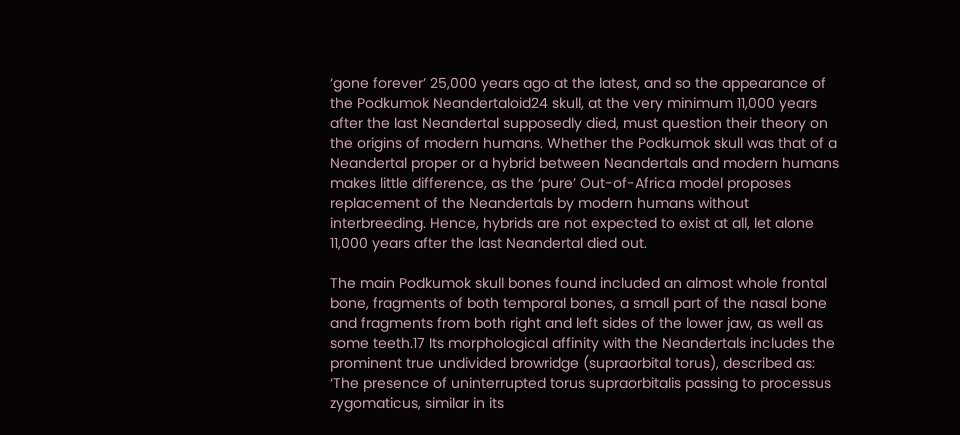‘gone forever’ 25,000 years ago at the latest, and so the appearance of the Podkumok Neandertaloid24 skull, at the very minimum 11,000 years after the last Neandertal supposedly died, must question their theory on the origins of modern humans. Whether the Podkumok skull was that of a Neandertal proper or a hybrid between Neandertals and modern humans makes little difference, as the ‘pure’ Out-of-Africa model proposes replacement of the Neandertals by modern humans without interbreeding. Hence, hybrids are not expected to exist at all, let alone 11,000 years after the last Neandertal died out.

The main Podkumok skull bones found included an almost whole frontal bone, fragments of both temporal bones, a small part of the nasal bone and fragments from both right and left sides of the lower jaw, as well as some teeth.17 Its morphological affinity with the Neandertals includes the prominent true undivided browridge (supraorbital torus), described as: ‘The presence of uninterrupted torus supraorbitalis passing to processus zygomaticus, similar in its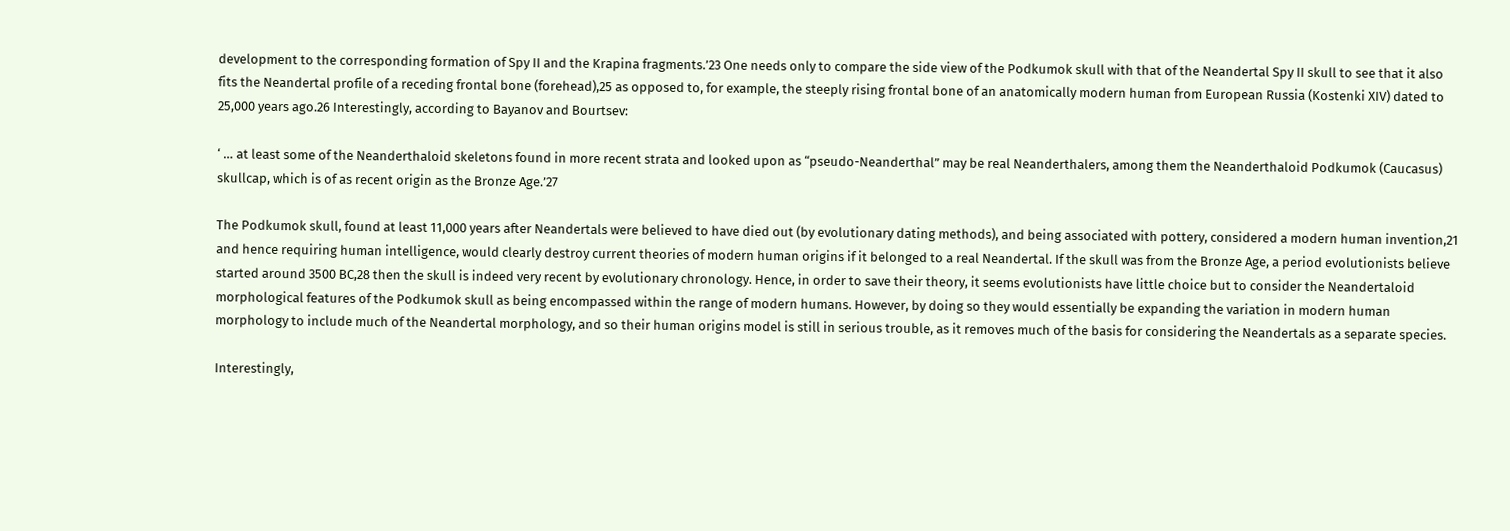development to the corresponding formation of Spy II and the Krapina fragments.’23 One needs only to compare the side view of the Podkumok skull with that of the Neandertal Spy II skull to see that it also fits the Neandertal profile of a receding frontal bone (forehead),25 as opposed to, for example, the steeply rising frontal bone of an anatomically modern human from European Russia (Kostenki XIV) dated to 25,000 years ago.26 Interestingly, according to Bayanov and Bourtsev:

‘ … at least some of the Neanderthaloid skeletons found in more recent strata and looked upon as “pseudo-Neanderthal” may be real Neanderthalers, among them the Neanderthaloid Podkumok (Caucasus) skullcap, which is of as recent origin as the Bronze Age.’27

The Podkumok skull, found at least 11,000 years after Neandertals were believed to have died out (by evolutionary dating methods), and being associated with pottery, considered a modern human invention,21 and hence requiring human intelligence, would clearly destroy current theories of modern human origins if it belonged to a real Neandertal. If the skull was from the Bronze Age, a period evolutionists believe started around 3500 BC,28 then the skull is indeed very recent by evolutionary chronology. Hence, in order to save their theory, it seems evolutionists have little choice but to consider the Neandertaloid morphological features of the Podkumok skull as being encompassed within the range of modern humans. However, by doing so they would essentially be expanding the variation in modern human morphology to include much of the Neandertal morphology, and so their human origins model is still in serious trouble, as it removes much of the basis for considering the Neandertals as a separate species.

Interestingly,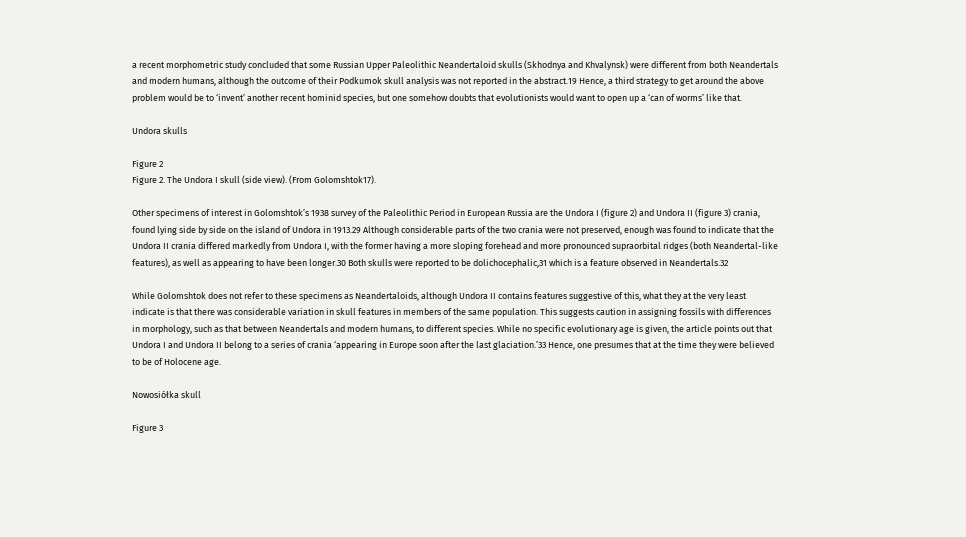a recent morphometric study concluded that some Russian Upper Paleolithic Neandertaloid skulls (Skhodnya and Khvalynsk) were different from both Neandertals and modern humans, although the outcome of their Podkumok skull analysis was not reported in the abstract.19 Hence, a third strategy to get around the above problem would be to ‘invent’ another recent hominid species, but one somehow doubts that evolutionists would want to open up a ‘can of worms’ like that.

Undora skulls

Figure 2
Figure 2. The Undora I skull (side view). (From Golomshtok17).

Other specimens of interest in Golomshtok’s 1938 survey of the Paleolithic Period in European Russia are the Undora I (figure 2) and Undora II (figure 3) crania, found lying side by side on the island of Undora in 1913.29 Although considerable parts of the two crania were not preserved, enough was found to indicate that the Undora II crania differed markedly from Undora I, with the former having a more sloping forehead and more pronounced supraorbital ridges (both Neandertal-like features), as well as appearing to have been longer.30 Both skulls were reported to be dolichocephalic,31 which is a feature observed in Neandertals.32

While Golomshtok does not refer to these specimens as Neandertaloids, although Undora II contains features suggestive of this, what they at the very least indicate is that there was considerable variation in skull features in members of the same population. This suggests caution in assigning fossils with differences in morphology, such as that between Neandertals and modern humans, to different species. While no specific evolutionary age is given, the article points out that Undora I and Undora II belong to a series of crania ‘appearing in Europe soon after the last glaciation.’33 Hence, one presumes that at the time they were believed to be of Holocene age.

Nowosiółka skull

Figure 3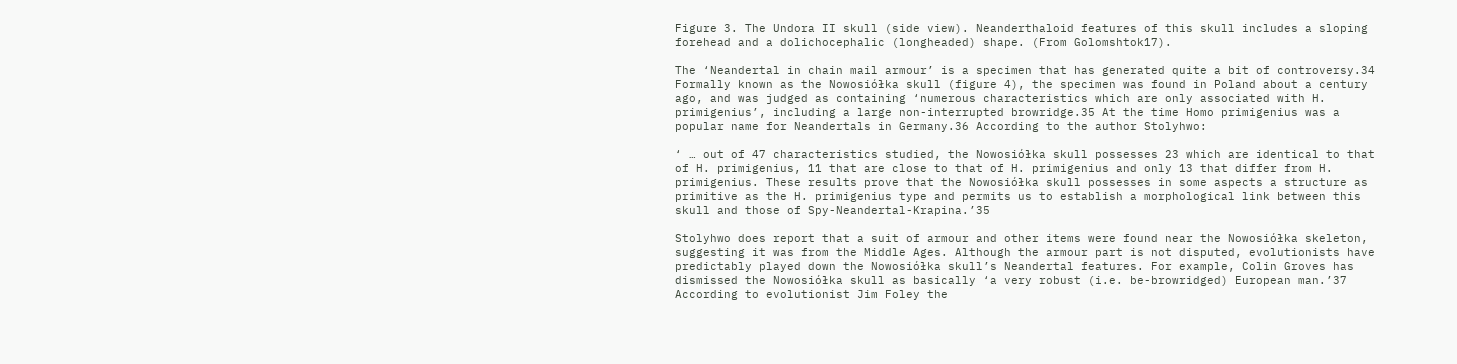Figure 3. The Undora II skull (side view). Neanderthaloid features of this skull includes a sloping forehead and a dolichocephalic (longheaded) shape. (From Golomshtok17).

The ‘Neandertal in chain mail armour’ is a specimen that has generated quite a bit of controversy.34 Formally known as the Nowosiółka skull (figure 4), the specimen was found in Poland about a century ago, and was judged as containing ‘numerous characteristics which are only associated with H. primigenius’, including a large non-interrupted browridge.35 At the time Homo primigenius was a popular name for Neandertals in Germany.36 According to the author Stolyhwo:

‘ … out of 47 characteristics studied, the Nowosiółka skull possesses 23 which are identical to that of H. primigenius, 11 that are close to that of H. primigenius and only 13 that differ from H. primigenius. These results prove that the Nowosiółka skull possesses in some aspects a structure as primitive as the H. primigenius type and permits us to establish a morphological link between this skull and those of Spy-Neandertal-Krapina.’35

Stolyhwo does report that a suit of armour and other items were found near the Nowosiółka skeleton, suggesting it was from the Middle Ages. Although the armour part is not disputed, evolutionists have predictably played down the Nowosiółka skull’s Neandertal features. For example, Colin Groves has dismissed the Nowosiółka skull as basically ‘a very robust (i.e. be-browridged) European man.’37 According to evolutionist Jim Foley the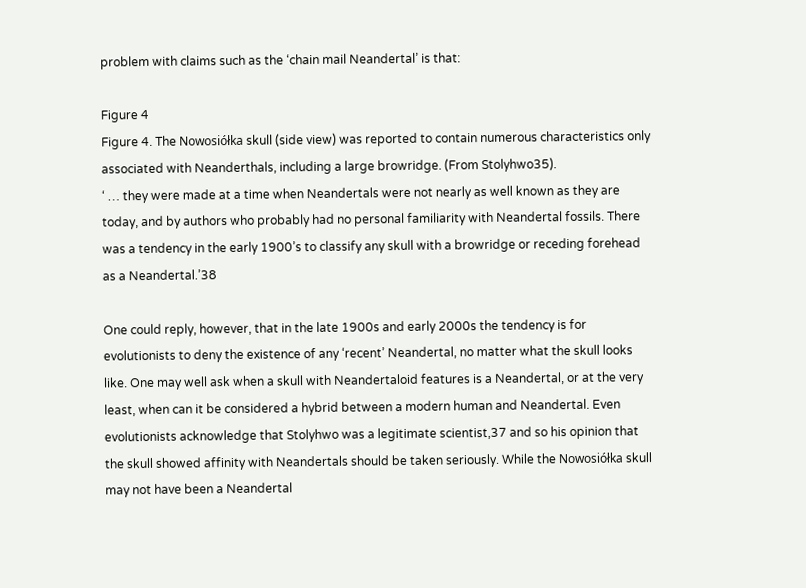problem with claims such as the ‘chain mail Neandertal’ is that:

Figure 4
Figure 4. The Nowosiółka skull (side view) was reported to contain numerous characteristics only associated with Neanderthals, including a large browridge. (From Stolyhwo35).
‘ … they were made at a time when Neandertals were not nearly as well known as they are today, and by authors who probably had no personal familiarity with Neandertal fossils. There was a tendency in the early 1900’s to classify any skull with a browridge or receding forehead as a Neandertal.’38

One could reply, however, that in the late 1900s and early 2000s the tendency is for evolutionists to deny the existence of any ‘recent’ Neandertal, no matter what the skull looks like. One may well ask when a skull with Neandertaloid features is a Neandertal, or at the very least, when can it be considered a hybrid between a modern human and Neandertal. Even evolutionists acknowledge that Stolyhwo was a legitimate scientist,37 and so his opinion that the skull showed affinity with Neandertals should be taken seriously. While the Nowosiółka skull may not have been a Neandertal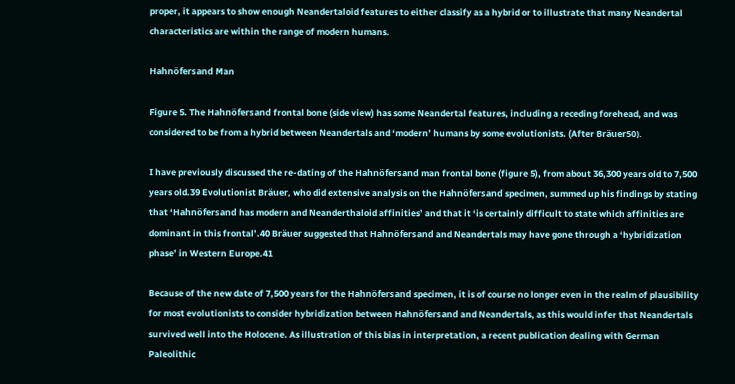proper, it appears to show enough Neandertaloid features to either classify as a hybrid or to illustrate that many Neandertal characteristics are within the range of modern humans.

Hahnöfersand Man

Figure 5. The Hahnöfersand frontal bone (side view) has some Neandertal features, including a receding forehead, and was considered to be from a hybrid between Neandertals and ‘modern’ humans by some evolutionists. (After Bräuer50).

I have previously discussed the re-dating of the Hahnöfersand man frontal bone (figure 5), from about 36,300 years old to 7,500 years old.39 Evolutionist Bräuer, who did extensive analysis on the Hahnöfersand specimen, summed up his findings by stating that ‘Hahnöfersand has modern and Neanderthaloid affinities’ and that it ‘is certainly difficult to state which affinities are dominant in this frontal’.40 Bräuer suggested that Hahnöfersand and Neandertals may have gone through a ‘hybridization phase’ in Western Europe.41

Because of the new date of 7,500 years for the Hahnöfersand specimen, it is of course no longer even in the realm of plausibility for most evolutionists to consider hybridization between Hahnöfersand and Neandertals, as this would infer that Neandertals survived well into the Holocene. As illustration of this bias in interpretation, a recent publication dealing with German Paleolithic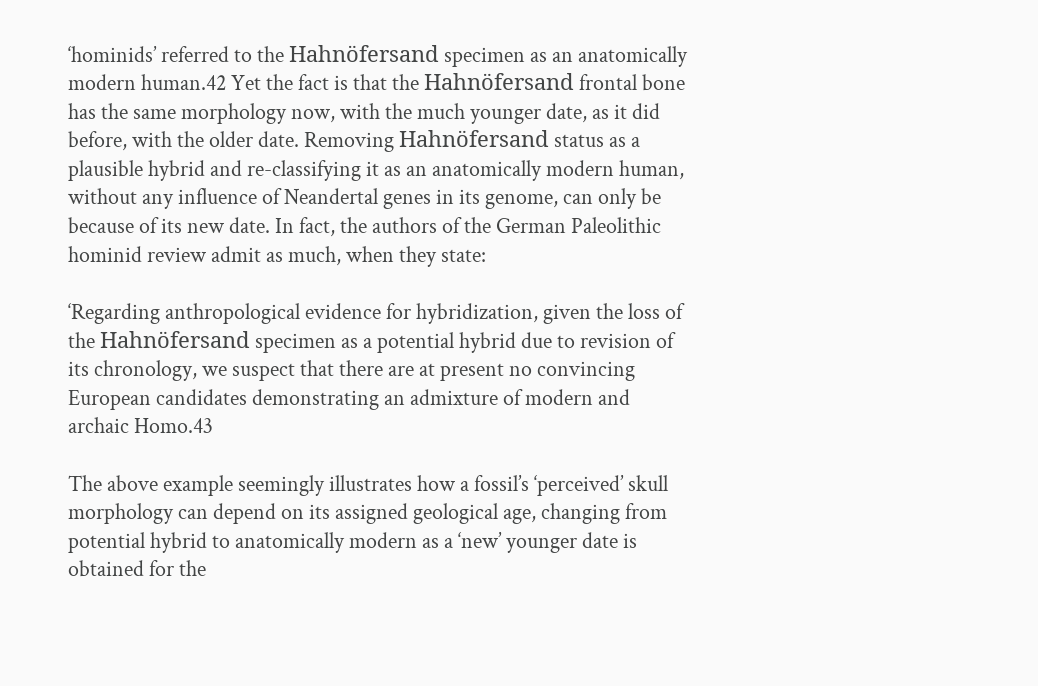‘hominids’ referred to the Hahnöfersand specimen as an anatomically modern human.42 Yet the fact is that the Hahnöfersand frontal bone has the same morphology now, with the much younger date, as it did before, with the older date. Removing Hahnöfersand status as a plausible hybrid and re-classifying it as an anatomically modern human, without any influence of Neandertal genes in its genome, can only be because of its new date. In fact, the authors of the German Paleolithic hominid review admit as much, when they state:

‘Regarding anthropological evidence for hybridization, given the loss of the Hahnöfersand specimen as a potential hybrid due to revision of its chronology, we suspect that there are at present no convincing European candidates demonstrating an admixture of modern and archaic Homo.43

The above example seemingly illustrates how a fossil’s ‘perceived’ skull morphology can depend on its assigned geological age, changing from potential hybrid to anatomically modern as a ‘new’ younger date is obtained for the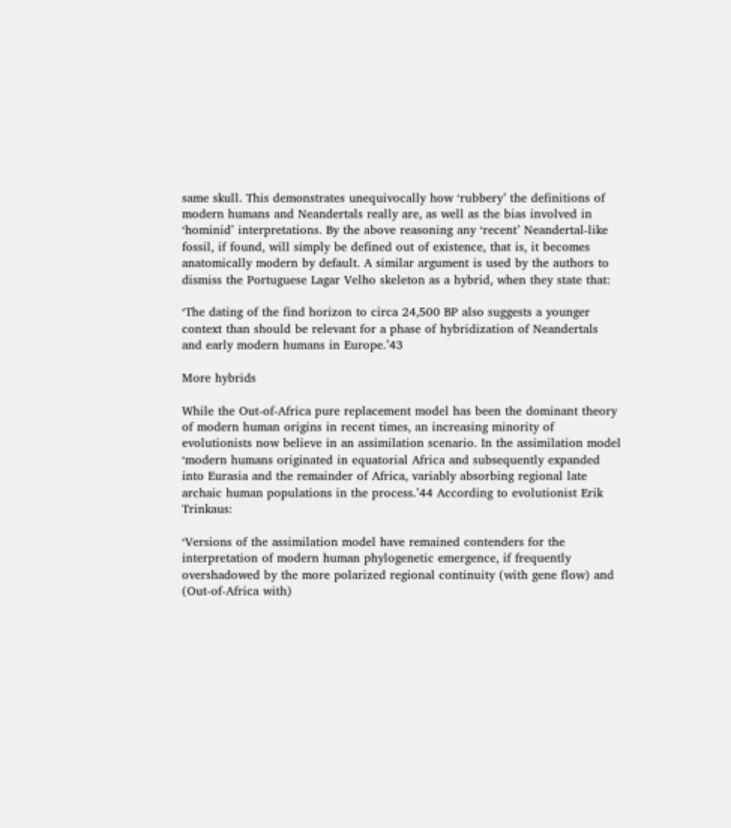same skull. This demonstrates unequivocally how ‘rubbery’ the definitions of modern humans and Neandertals really are, as well as the bias involved in ‘hominid’ interpretations. By the above reasoning any ‘recent’ Neandertal-like fossil, if found, will simply be defined out of existence, that is, it becomes anatomically modern by default. A similar argument is used by the authors to dismiss the Portuguese Lagar Velho skeleton as a hybrid, when they state that:

‘The dating of the find horizon to circa 24,500 BP also suggests a younger context than should be relevant for a phase of hybridization of Neandertals and early modern humans in Europe.’43

More hybrids

While the Out-of-Africa pure replacement model has been the dominant theory of modern human origins in recent times, an increasing minority of evolutionists now believe in an assimilation scenario. In the assimilation model ‘modern humans originated in equatorial Africa and subsequently expanded into Eurasia and the remainder of Africa, variably absorbing regional late archaic human populations in the process.’44 According to evolutionist Erik Trinkaus:

‘Versions of the assimilation model have remained contenders for the interpretation of modern human phylogenetic emergence, if frequently overshadowed by the more polarized regional continuity (with gene flow) and (Out-of-Africa with)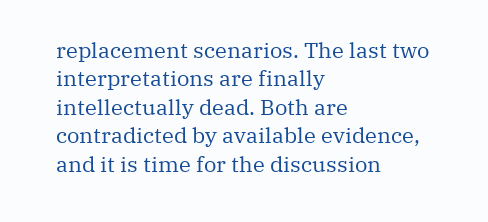replacement scenarios. The last two interpretations are finally intellectually dead. Both are contradicted by available evidence, and it is time for the discussion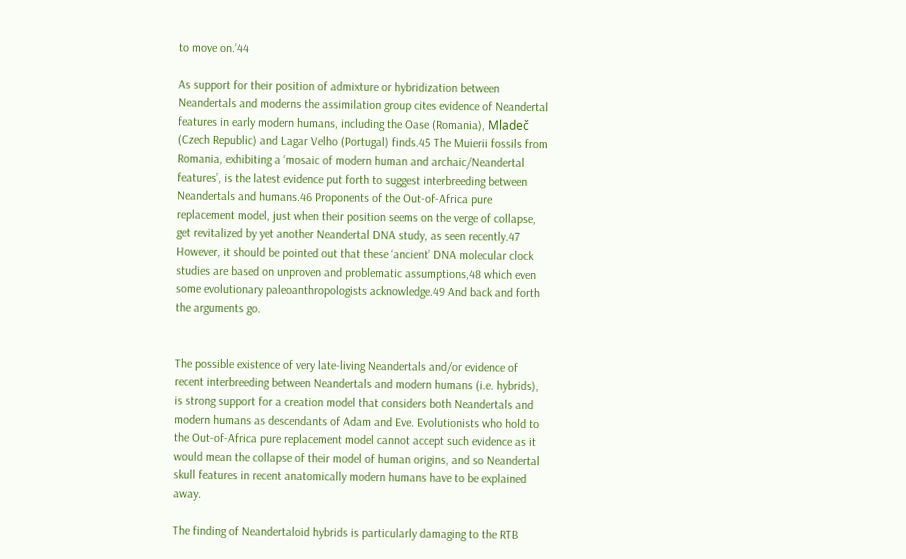to move on.’44

As support for their position of admixture or hybridization between Neandertals and moderns the assimilation group cites evidence of Neandertal features in early modern humans, including the Oase (Romania), Mladeč (Czech Republic) and Lagar Velho (Portugal) finds.45 The Muierii fossils from Romania, exhibiting a ‘mosaic of modern human and archaic/Neandertal features’, is the latest evidence put forth to suggest interbreeding between Neandertals and humans.46 Proponents of the Out-of-Africa pure replacement model, just when their position seems on the verge of collapse, get revitalized by yet another Neandertal DNA study, as seen recently.47 However, it should be pointed out that these ‘ancient’ DNA molecular clock studies are based on unproven and problematic assumptions,48 which even some evolutionary paleoanthropologists acknowledge.49 And back and forth the arguments go.


The possible existence of very late-living Neandertals and/or evidence of recent interbreeding between Neandertals and modern humans (i.e. hybrids), is strong support for a creation model that considers both Neandertals and modern humans as descendants of Adam and Eve. Evolutionists who hold to the Out-of-Africa pure replacement model cannot accept such evidence as it would mean the collapse of their model of human origins, and so Neandertal skull features in recent anatomically modern humans have to be explained away.

The finding of Neandertaloid hybrids is particularly damaging to the RTB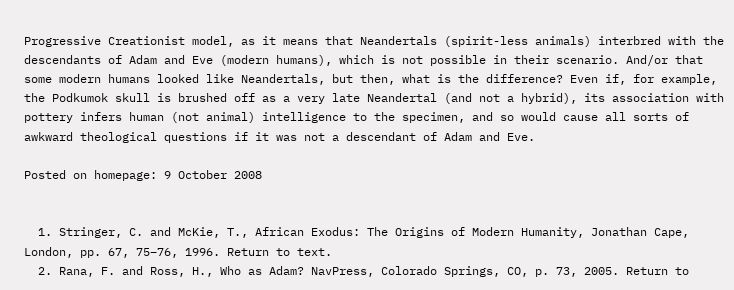Progressive Creationist model, as it means that Neandertals (spirit-less animals) interbred with the descendants of Adam and Eve (modern humans), which is not possible in their scenario. And/or that some modern humans looked like Neandertals, but then, what is the difference? Even if, for example, the Podkumok skull is brushed off as a very late Neandertal (and not a hybrid), its association with pottery infers human (not animal) intelligence to the specimen, and so would cause all sorts of awkward theological questions if it was not a descendant of Adam and Eve.

Posted on homepage: 9 October 2008


  1. Stringer, C. and McKie, T., African Exodus: The Origins of Modern Humanity, Jonathan Cape, London, pp. 67, 75–76, 1996. Return to text.
  2. Rana, F. and Ross, H., Who as Adam? NavPress, Colorado Springs, CO, p. 73, 2005. Return to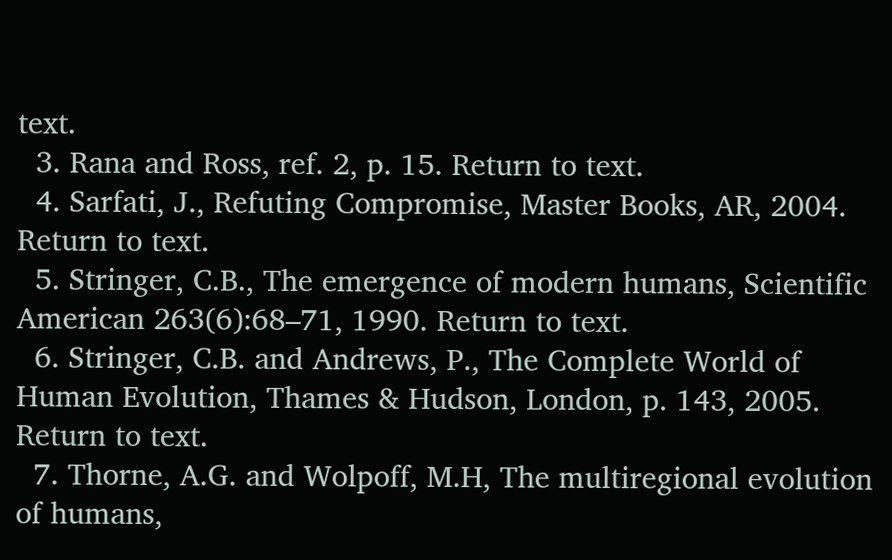text.
  3. Rana and Ross, ref. 2, p. 15. Return to text.
  4. Sarfati, J., Refuting Compromise, Master Books, AR, 2004. Return to text.
  5. Stringer, C.B., The emergence of modern humans, Scientific American 263(6):68–71, 1990. Return to text.
  6. Stringer, C.B. and Andrews, P., The Complete World of Human Evolution, Thames & Hudson, London, p. 143, 2005. Return to text.
  7. Thorne, A.G. and Wolpoff, M.H, The multiregional evolution of humans,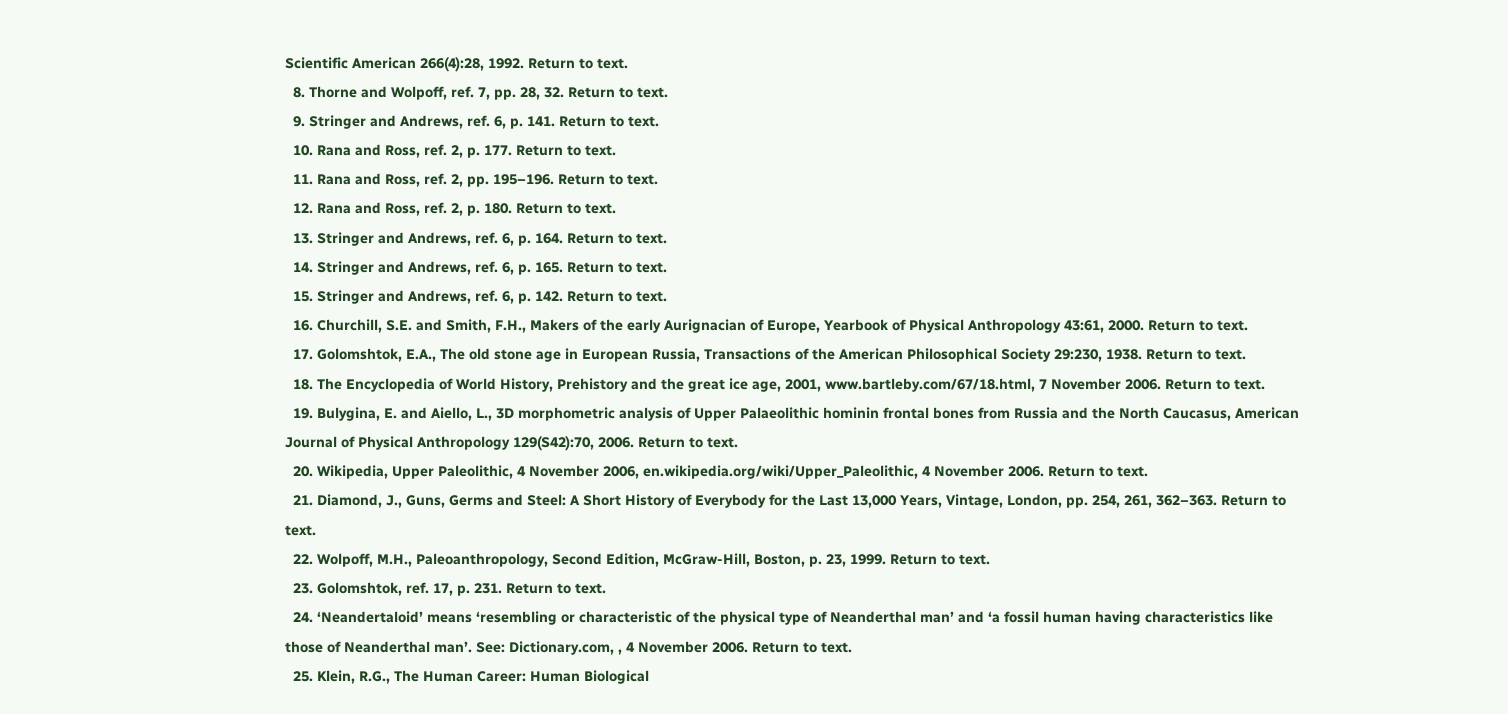Scientific American 266(4):28, 1992. Return to text.
  8. Thorne and Wolpoff, ref. 7, pp. 28, 32. Return to text.
  9. Stringer and Andrews, ref. 6, p. 141. Return to text.
  10. Rana and Ross, ref. 2, p. 177. Return to text.
  11. Rana and Ross, ref. 2, pp. 195–196. Return to text.
  12. Rana and Ross, ref. 2, p. 180. Return to text.
  13. Stringer and Andrews, ref. 6, p. 164. Return to text.
  14. Stringer and Andrews, ref. 6, p. 165. Return to text.
  15. Stringer and Andrews, ref. 6, p. 142. Return to text.
  16. Churchill, S.E. and Smith, F.H., Makers of the early Aurignacian of Europe, Yearbook of Physical Anthropology 43:61, 2000. Return to text.
  17. Golomshtok, E.A., The old stone age in European Russia, Transactions of the American Philosophical Society 29:230, 1938. Return to text.
  18. The Encyclopedia of World History, Prehistory and the great ice age, 2001, www.bartleby.com/67/18.html, 7 November 2006. Return to text.
  19. Bulygina, E. and Aiello, L., 3D morphometric analysis of Upper Palaeolithic hominin frontal bones from Russia and the North Caucasus, American Journal of Physical Anthropology 129(S42):70, 2006. Return to text.
  20. Wikipedia, Upper Paleolithic, 4 November 2006, en.wikipedia.org/wiki/Upper_Paleolithic, 4 November 2006. Return to text.
  21. Diamond, J., Guns, Germs and Steel: A Short History of Everybody for the Last 13,000 Years, Vintage, London, pp. 254, 261, 362–363. Return to text.
  22. Wolpoff, M.H., Paleoanthropology, Second Edition, McGraw-Hill, Boston, p. 23, 1999. Return to text.
  23. Golomshtok, ref. 17, p. 231. Return to text.
  24. ‘Neandertaloid’ means ‘resembling or characteristic of the physical type of Neanderthal man’ and ‘a fossil human having characteristics like those of Neanderthal man’. See: Dictionary.com, , 4 November 2006. Return to text.
  25. Klein, R.G., The Human Career: Human Biological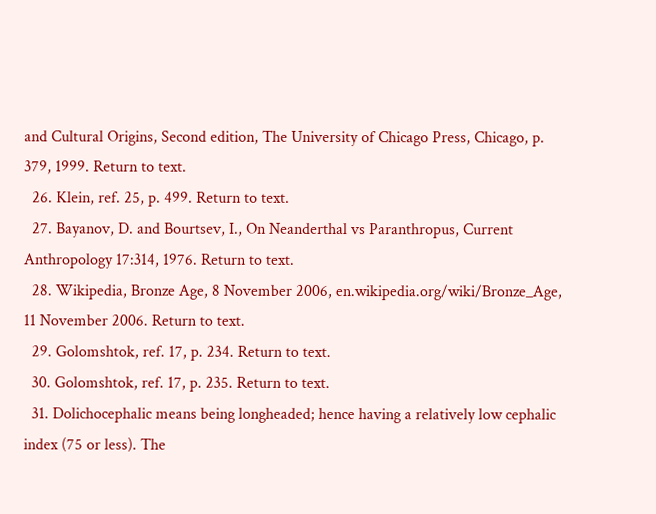and Cultural Origins, Second edition, The University of Chicago Press, Chicago, p. 379, 1999. Return to text.
  26. Klein, ref. 25, p. 499. Return to text.
  27. Bayanov, D. and Bourtsev, I., On Neanderthal vs Paranthropus, Current Anthropology 17:314, 1976. Return to text.
  28. Wikipedia, Bronze Age, 8 November 2006, en.wikipedia.org/wiki/Bronze_Age, 11 November 2006. Return to text.
  29. Golomshtok, ref. 17, p. 234. Return to text.
  30. Golomshtok, ref. 17, p. 235. Return to text.
  31. Dolichocephalic means being longheaded; hence having a relatively low cephalic index (75 or less). The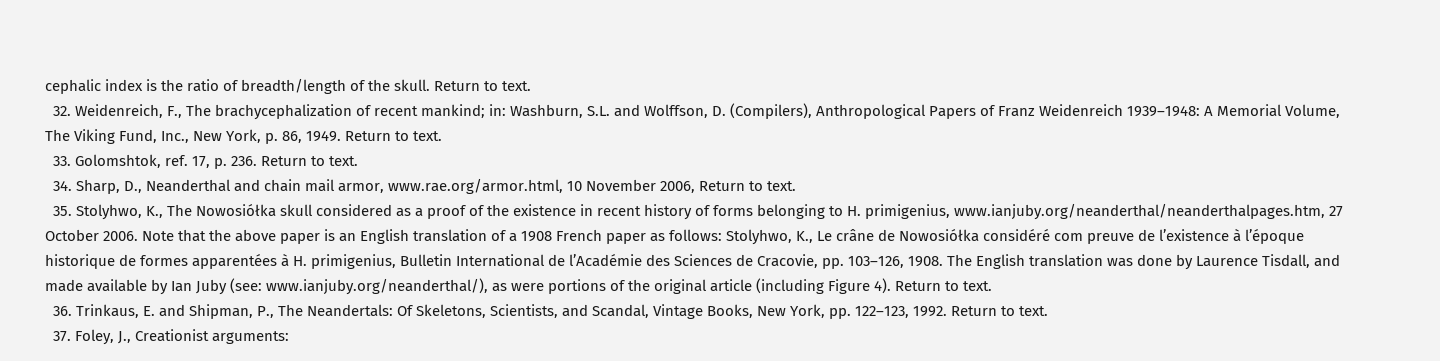cephalic index is the ratio of breadth/length of the skull. Return to text.
  32. Weidenreich, F., The brachycephalization of recent mankind; in: Washburn, S.L. and Wolffson, D. (Compilers), Anthropological Papers of Franz Weidenreich 1939–1948: A Memorial Volume, The Viking Fund, Inc., New York, p. 86, 1949. Return to text.
  33. Golomshtok, ref. 17, p. 236. Return to text.
  34. Sharp, D., Neanderthal and chain mail armor, www.rae.org/armor.html, 10 November 2006, Return to text.
  35. Stolyhwo, K., The Nowosiółka skull considered as a proof of the existence in recent history of forms belonging to H. primigenius, www.ianjuby.org/neanderthal/neanderthalpages.htm, 27 October 2006. Note that the above paper is an English translation of a 1908 French paper as follows: Stolyhwo, K., Le crâne de Nowosiółka considéré com preuve de l’existence à l’époque historique de formes apparentées à H. primigenius, Bulletin International de l’Académie des Sciences de Cracovie, pp. 103–126, 1908. The English translation was done by Laurence Tisdall, and made available by Ian Juby (see: www.ianjuby.org/neanderthal/), as were portions of the original article (including Figure 4). Return to text.
  36. Trinkaus, E. and Shipman, P., The Neandertals: Of Skeletons, Scientists, and Scandal, Vintage Books, New York, pp. 122–123, 1992. Return to text.
  37. Foley, J., Creationist arguments: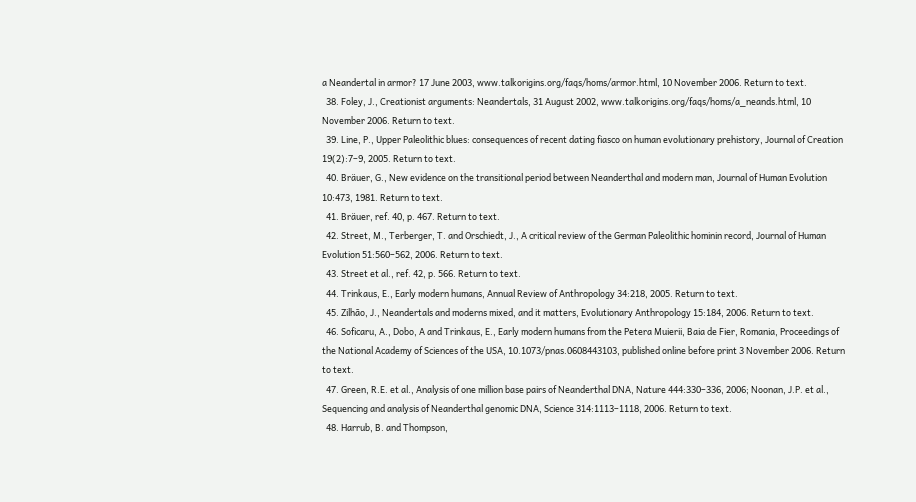a Neandertal in armor? 17 June 2003, www.talkorigins.org/faqs/homs/armor.html, 10 November 2006. Return to text.
  38. Foley, J., Creationist arguments: Neandertals, 31 August 2002, www.talkorigins.org/faqs/homs/a_neands.html, 10 November 2006. Return to text.
  39. Line, P., Upper Paleolithic blues: consequences of recent dating fiasco on human evolutionary prehistory, Journal of Creation 19(2):7–9, 2005. Return to text.
  40. Bräuer, G., New evidence on the transitional period between Neanderthal and modern man, Journal of Human Evolution 10:473, 1981. Return to text.
  41. Bräuer, ref. 40, p. 467. Return to text.
  42. Street, M., Terberger, T. and Orschiedt, J., A critical review of the German Paleolithic hominin record, Journal of Human Evolution 51:560–562, 2006. Return to text.
  43. Street et al., ref. 42, p. 566. Return to text.
  44. Trinkaus, E., Early modern humans, Annual Review of Anthropology 34:218, 2005. Return to text.
  45. Zilhão, J., Neandertals and moderns mixed, and it matters, Evolutionary Anthropology 15:184, 2006. Return to text.
  46. Soficaru, A., Dobo, A and Trinkaus, E., Early modern humans from the Petera Muierii, Baia de Fier, Romania, Proceedings of the National Academy of Sciences of the USA, 10.1073/pnas.0608443103, published online before print 3 November 2006. Return to text.
  47. Green, R.E. et al., Analysis of one million base pairs of Neanderthal DNA, Nature 444:330–336, 2006; Noonan, J.P. et al., Sequencing and analysis of Neanderthal genomic DNA, Science 314:1113–1118, 2006. Return to text.
  48. Harrub, B. and Thompson,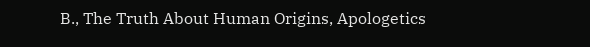B., The Truth About Human Origins, Apologetics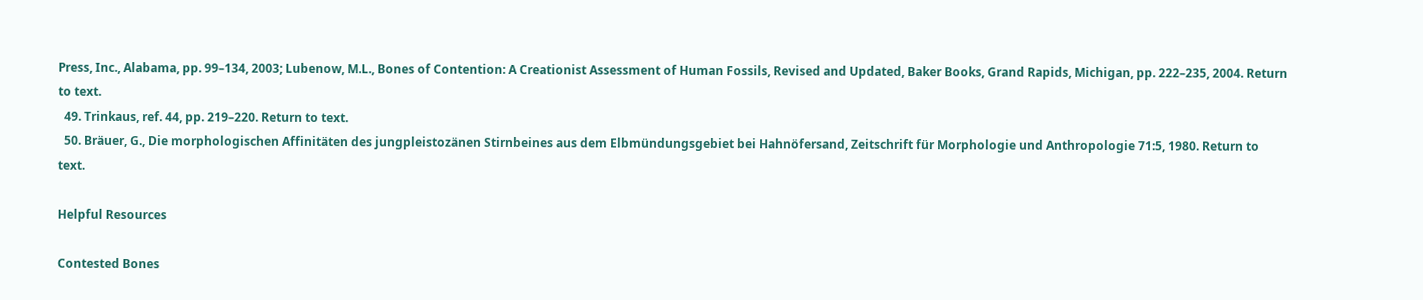Press, Inc., Alabama, pp. 99–134, 2003; Lubenow, M.L., Bones of Contention: A Creationist Assessment of Human Fossils, Revised and Updated, Baker Books, Grand Rapids, Michigan, pp. 222–235, 2004. Return to text.
  49. Trinkaus, ref. 44, pp. 219–220. Return to text.
  50. Bräuer, G., Die morphologischen Affinitäten des jungpleistozänen Stirnbeines aus dem Elbmündungsgebiet bei Hahnöfersand, Zeitschrift für Morphologie und Anthropologie 71:5, 1980. Return to text.

Helpful Resources

Contested Bones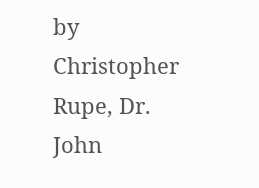by Christopher Rupe, Dr. John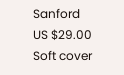Sanford
US $29.00
Soft cover